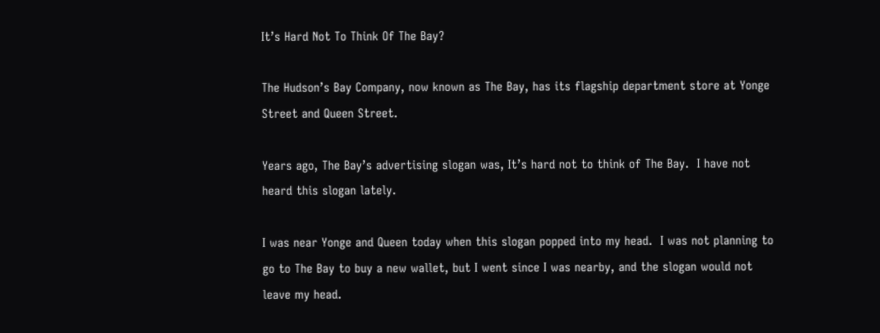It’s Hard Not To Think Of The Bay?

The Hudson’s Bay Company, now known as The Bay, has its flagship department store at Yonge Street and Queen Street.

Years ago, The Bay’s advertising slogan was, It’s hard not to think of The Bay.  I have not heard this slogan lately.

I was near Yonge and Queen today when this slogan popped into my head.  I was not planning to go to The Bay to buy a new wallet, but I went since I was nearby, and the slogan would not leave my head.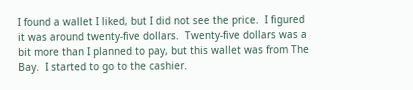I found a wallet I liked, but I did not see the price.  I figured it was around twenty-five dollars.  Twenty-five dollars was a bit more than I planned to pay, but this wallet was from The Bay.  I started to go to the cashier.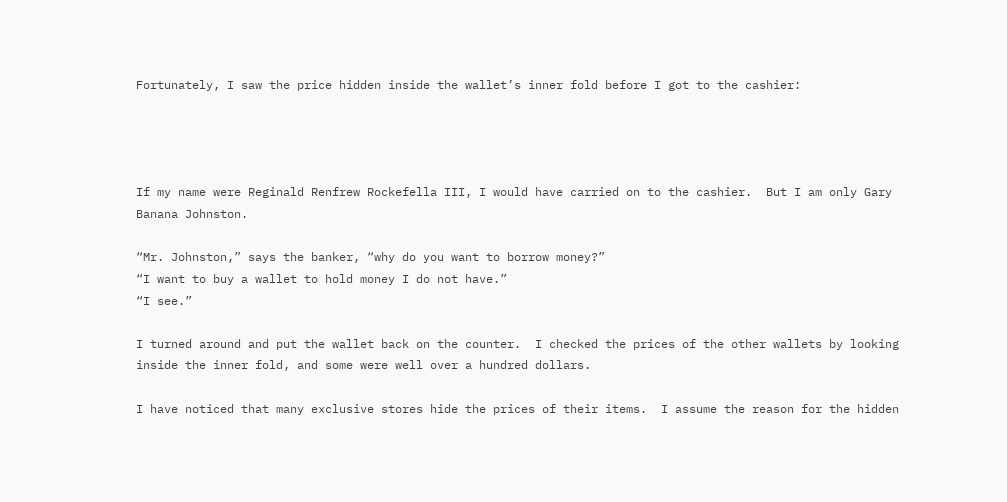Fortunately, I saw the price hidden inside the wallet’s inner fold before I got to the cashier:




If my name were Reginald Renfrew Rockefella III, I would have carried on to the cashier.  But I am only Gary Banana Johnston.

“Mr. Johnston,” says the banker, “why do you want to borrow money?”
“I want to buy a wallet to hold money I do not have.”
“I see.”

I turned around and put the wallet back on the counter.  I checked the prices of the other wallets by looking inside the inner fold, and some were well over a hundred dollars.

I have noticed that many exclusive stores hide the prices of their items.  I assume the reason for the hidden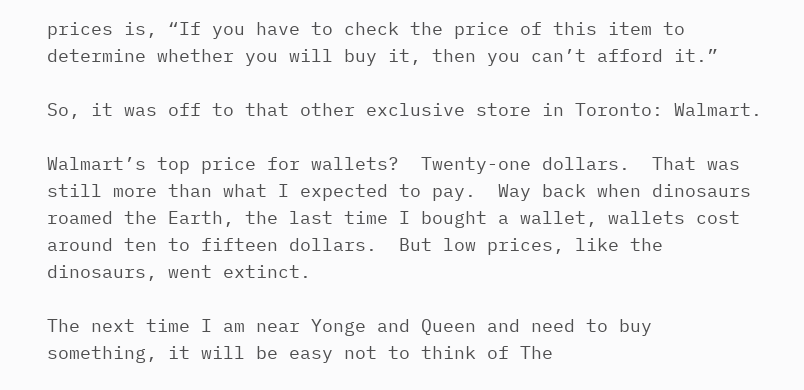prices is, “If you have to check the price of this item to determine whether you will buy it, then you can’t afford it.”

So, it was off to that other exclusive store in Toronto: Walmart.

Walmart’s top price for wallets?  Twenty-one dollars.  That was still more than what I expected to pay.  Way back when dinosaurs roamed the Earth, the last time I bought a wallet, wallets cost around ten to fifteen dollars.  But low prices, like the dinosaurs, went extinct.

The next time I am near Yonge and Queen and need to buy something, it will be easy not to think of The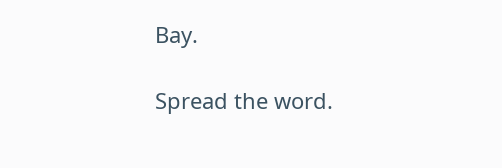Bay.

Spread the word.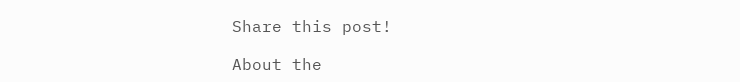Share this post!

About the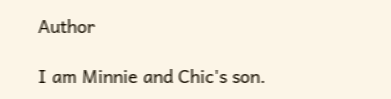Author

I am Minnie and Chic's son.